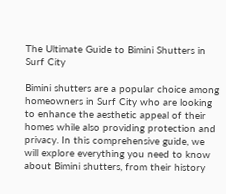The Ultimate Guide to Bimini Shutters in Surf City

Bimini shutters are a popular choice among homeowners in Surf City who are looking to enhance the aesthetic appeal of their homes while also providing protection and privacy. In this comprehensive guide, we will explore everything you need to know about Bimini shutters, from their history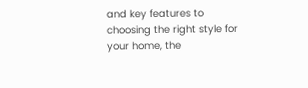and key features to choosing the right style for your home, the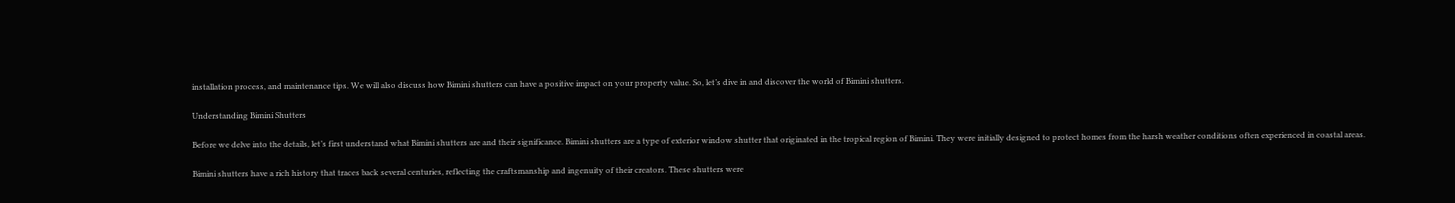installation process, and maintenance tips. We will also discuss how Bimini shutters can have a positive impact on your property value. So, let’s dive in and discover the world of Bimini shutters.

Understanding Bimini Shutters

Before we delve into the details, let’s first understand what Bimini shutters are and their significance. Bimini shutters are a type of exterior window shutter that originated in the tropical region of Bimini. They were initially designed to protect homes from the harsh weather conditions often experienced in coastal areas.

Bimini shutters have a rich history that traces back several centuries, reflecting the craftsmanship and ingenuity of their creators. These shutters were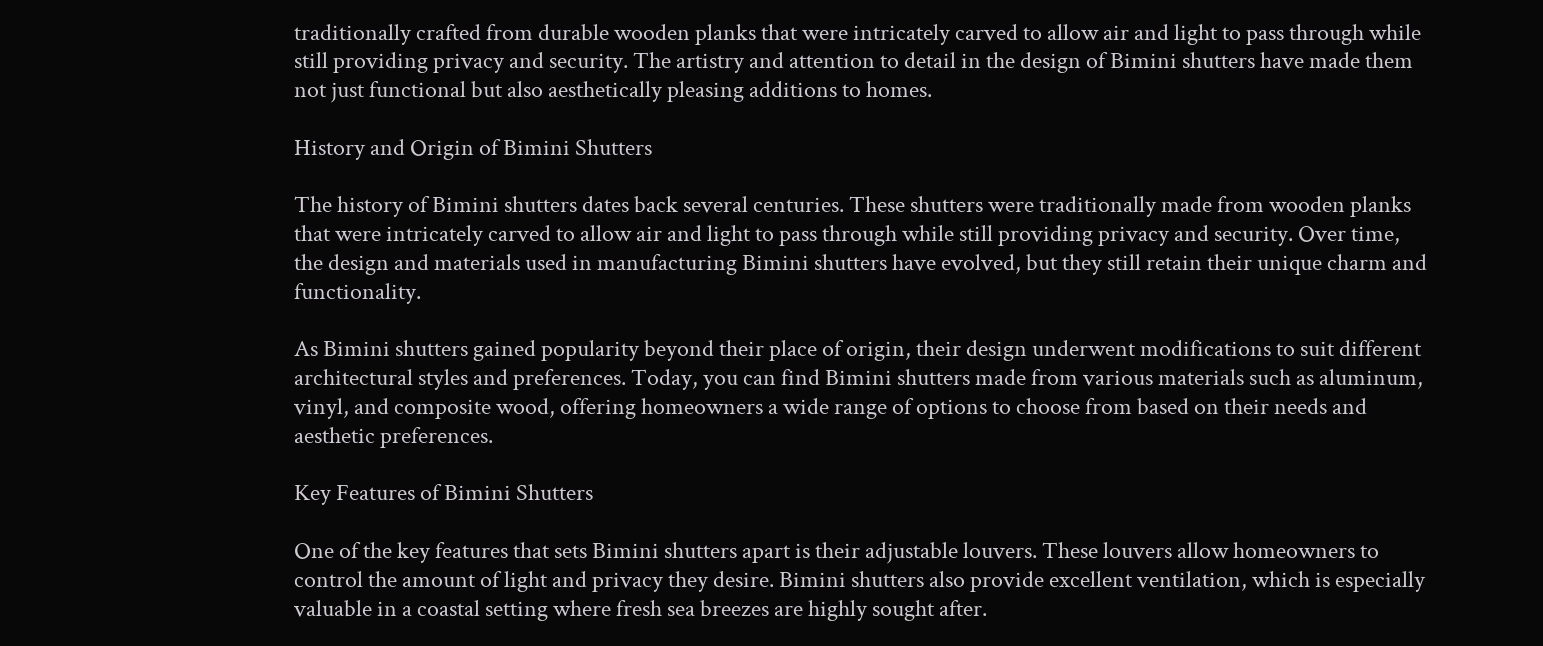traditionally crafted from durable wooden planks that were intricately carved to allow air and light to pass through while still providing privacy and security. The artistry and attention to detail in the design of Bimini shutters have made them not just functional but also aesthetically pleasing additions to homes.

History and Origin of Bimini Shutters

The history of Bimini shutters dates back several centuries. These shutters were traditionally made from wooden planks that were intricately carved to allow air and light to pass through while still providing privacy and security. Over time, the design and materials used in manufacturing Bimini shutters have evolved, but they still retain their unique charm and functionality.

As Bimini shutters gained popularity beyond their place of origin, their design underwent modifications to suit different architectural styles and preferences. Today, you can find Bimini shutters made from various materials such as aluminum, vinyl, and composite wood, offering homeowners a wide range of options to choose from based on their needs and aesthetic preferences.

Key Features of Bimini Shutters

One of the key features that sets Bimini shutters apart is their adjustable louvers. These louvers allow homeowners to control the amount of light and privacy they desire. Bimini shutters also provide excellent ventilation, which is especially valuable in a coastal setting where fresh sea breezes are highly sought after.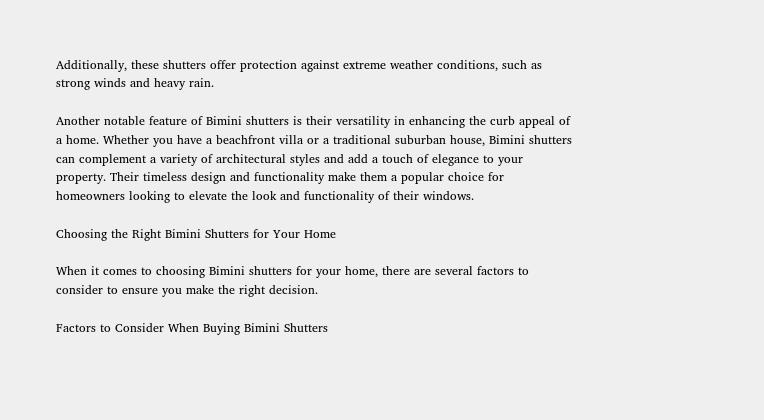Additionally, these shutters offer protection against extreme weather conditions, such as strong winds and heavy rain.

Another notable feature of Bimini shutters is their versatility in enhancing the curb appeal of a home. Whether you have a beachfront villa or a traditional suburban house, Bimini shutters can complement a variety of architectural styles and add a touch of elegance to your property. Their timeless design and functionality make them a popular choice for homeowners looking to elevate the look and functionality of their windows.

Choosing the Right Bimini Shutters for Your Home

When it comes to choosing Bimini shutters for your home, there are several factors to consider to ensure you make the right decision.

Factors to Consider When Buying Bimini Shutters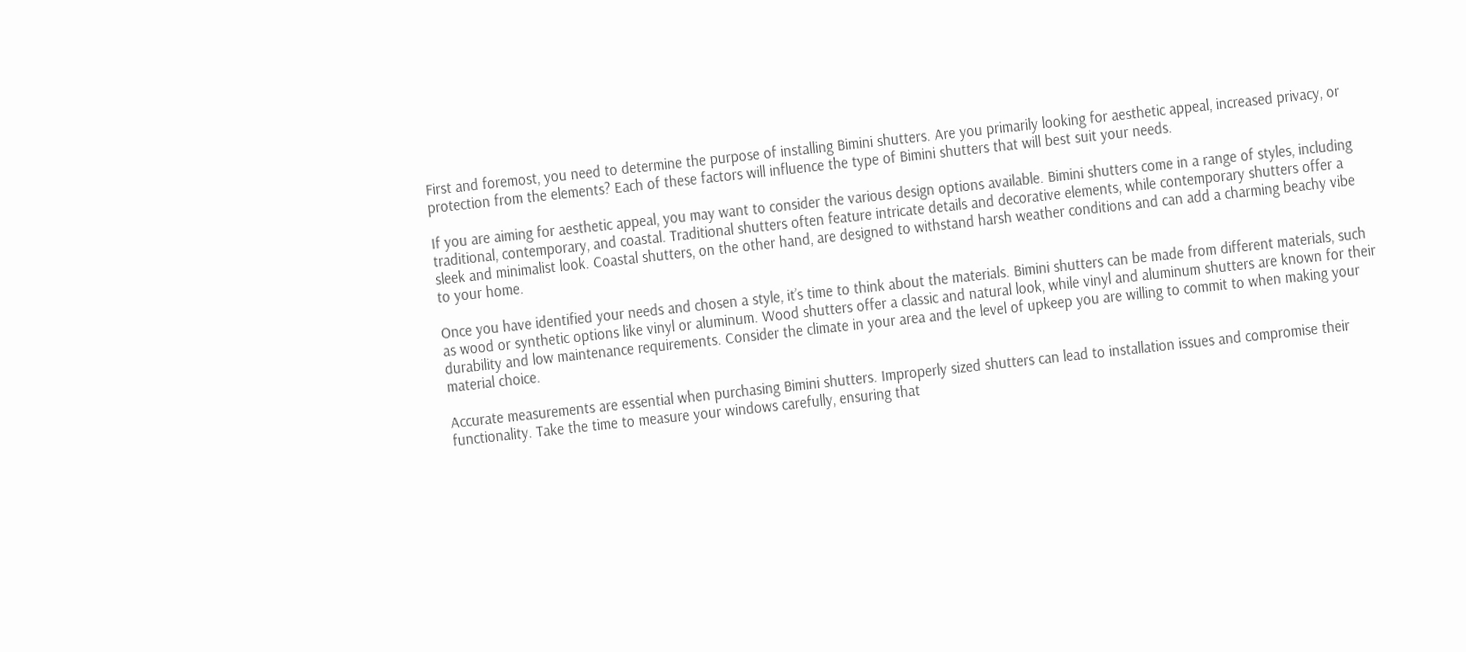First and foremost, you need to determine the purpose of installing Bimini shutters. Are you primarily looking for aesthetic appeal, increased privacy, or protection from the elements? Each of these factors will influence the type of Bimini shutters that will best suit your needs.

If you are aiming for aesthetic appeal, you may want to consider the various design options available. Bimini shutters come in a range of styles, including traditional, contemporary, and coastal. Traditional shutters often feature intricate details and decorative elements, while contemporary shutters offer a sleek and minimalist look. Coastal shutters, on the other hand, are designed to withstand harsh weather conditions and can add a charming beachy vibe to your home.

Once you have identified your needs and chosen a style, it’s time to think about the materials. Bimini shutters can be made from different materials, such as wood or synthetic options like vinyl or aluminum. Wood shutters offer a classic and natural look, while vinyl and aluminum shutters are known for their durability and low maintenance requirements. Consider the climate in your area and the level of upkeep you are willing to commit to when making your material choice.

Accurate measurements are essential when purchasing Bimini shutters. Improperly sized shutters can lead to installation issues and compromise their functionality. Take the time to measure your windows carefully, ensuring that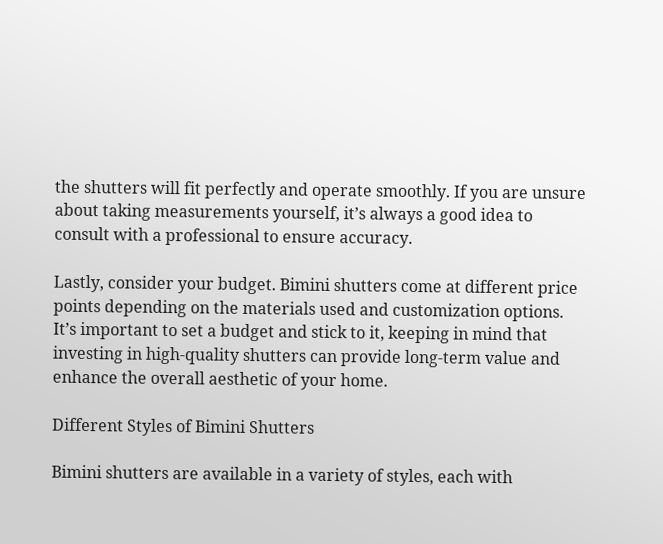the shutters will fit perfectly and operate smoothly. If you are unsure about taking measurements yourself, it’s always a good idea to consult with a professional to ensure accuracy.

Lastly, consider your budget. Bimini shutters come at different price points depending on the materials used and customization options. It’s important to set a budget and stick to it, keeping in mind that investing in high-quality shutters can provide long-term value and enhance the overall aesthetic of your home.

Different Styles of Bimini Shutters

Bimini shutters are available in a variety of styles, each with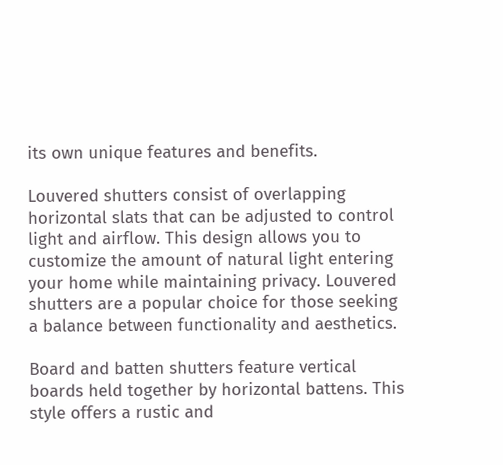its own unique features and benefits.

Louvered shutters consist of overlapping horizontal slats that can be adjusted to control light and airflow. This design allows you to customize the amount of natural light entering your home while maintaining privacy. Louvered shutters are a popular choice for those seeking a balance between functionality and aesthetics.

Board and batten shutters feature vertical boards held together by horizontal battens. This style offers a rustic and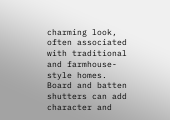charming look, often associated with traditional and farmhouse-style homes. Board and batten shutters can add character and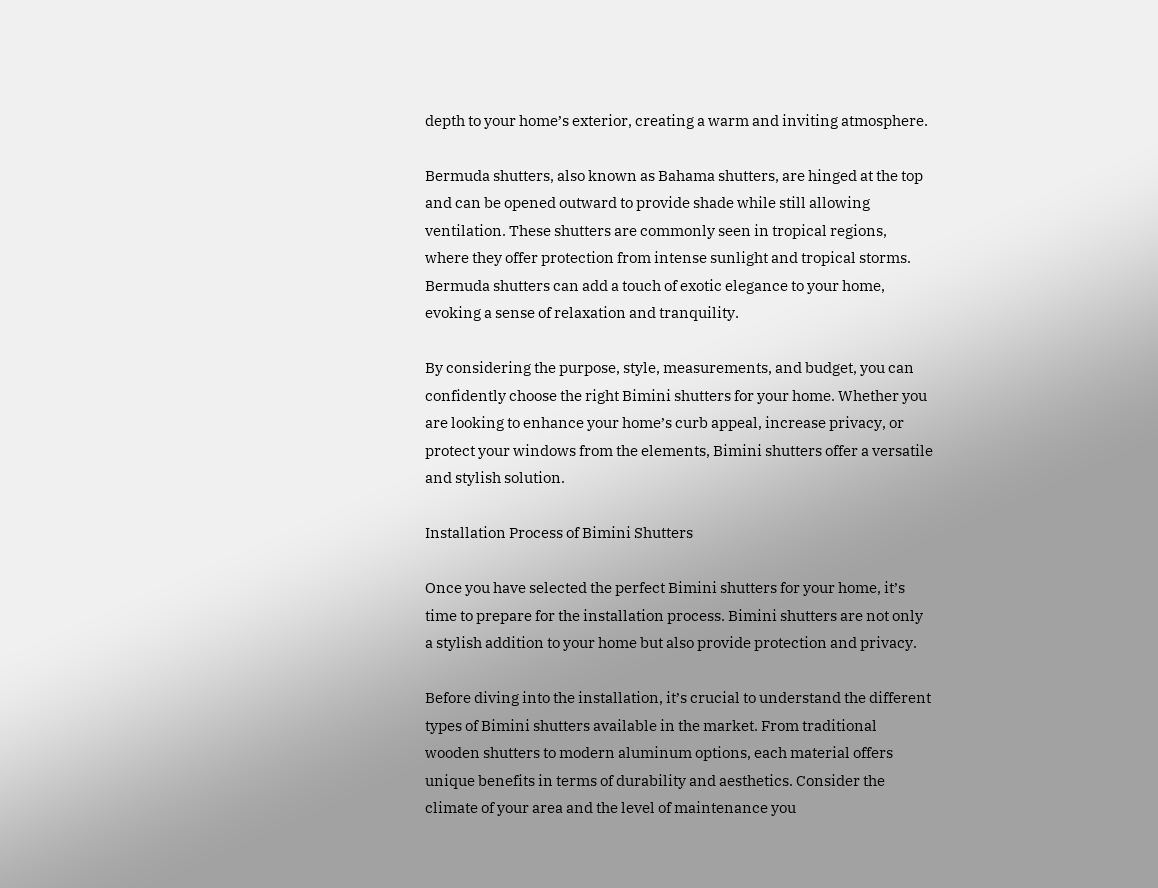depth to your home’s exterior, creating a warm and inviting atmosphere.

Bermuda shutters, also known as Bahama shutters, are hinged at the top and can be opened outward to provide shade while still allowing ventilation. These shutters are commonly seen in tropical regions, where they offer protection from intense sunlight and tropical storms. Bermuda shutters can add a touch of exotic elegance to your home, evoking a sense of relaxation and tranquility.

By considering the purpose, style, measurements, and budget, you can confidently choose the right Bimini shutters for your home. Whether you are looking to enhance your home’s curb appeal, increase privacy, or protect your windows from the elements, Bimini shutters offer a versatile and stylish solution.

Installation Process of Bimini Shutters

Once you have selected the perfect Bimini shutters for your home, it’s time to prepare for the installation process. Bimini shutters are not only a stylish addition to your home but also provide protection and privacy.

Before diving into the installation, it’s crucial to understand the different types of Bimini shutters available in the market. From traditional wooden shutters to modern aluminum options, each material offers unique benefits in terms of durability and aesthetics. Consider the climate of your area and the level of maintenance you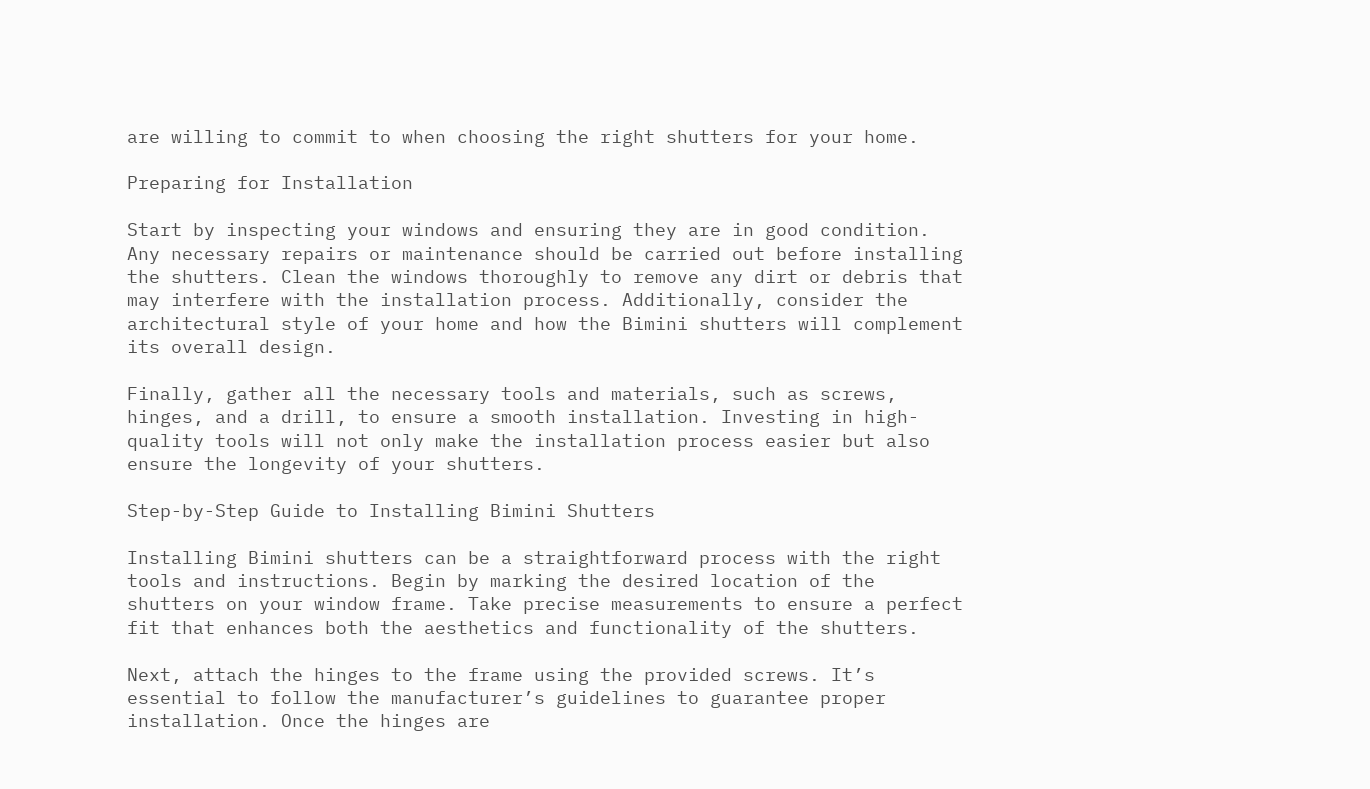are willing to commit to when choosing the right shutters for your home.

Preparing for Installation

Start by inspecting your windows and ensuring they are in good condition. Any necessary repairs or maintenance should be carried out before installing the shutters. Clean the windows thoroughly to remove any dirt or debris that may interfere with the installation process. Additionally, consider the architectural style of your home and how the Bimini shutters will complement its overall design.

Finally, gather all the necessary tools and materials, such as screws, hinges, and a drill, to ensure a smooth installation. Investing in high-quality tools will not only make the installation process easier but also ensure the longevity of your shutters.

Step-by-Step Guide to Installing Bimini Shutters

Installing Bimini shutters can be a straightforward process with the right tools and instructions. Begin by marking the desired location of the shutters on your window frame. Take precise measurements to ensure a perfect fit that enhances both the aesthetics and functionality of the shutters.

Next, attach the hinges to the frame using the provided screws. It’s essential to follow the manufacturer’s guidelines to guarantee proper installation. Once the hinges are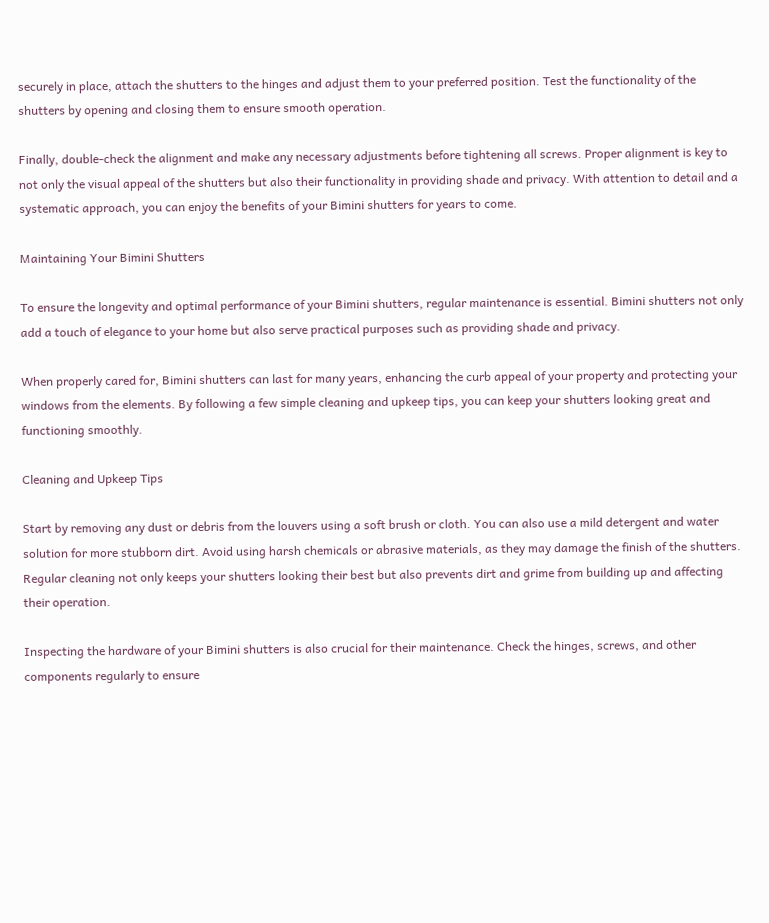securely in place, attach the shutters to the hinges and adjust them to your preferred position. Test the functionality of the shutters by opening and closing them to ensure smooth operation.

Finally, double-check the alignment and make any necessary adjustments before tightening all screws. Proper alignment is key to not only the visual appeal of the shutters but also their functionality in providing shade and privacy. With attention to detail and a systematic approach, you can enjoy the benefits of your Bimini shutters for years to come.

Maintaining Your Bimini Shutters

To ensure the longevity and optimal performance of your Bimini shutters, regular maintenance is essential. Bimini shutters not only add a touch of elegance to your home but also serve practical purposes such as providing shade and privacy.

When properly cared for, Bimini shutters can last for many years, enhancing the curb appeal of your property and protecting your windows from the elements. By following a few simple cleaning and upkeep tips, you can keep your shutters looking great and functioning smoothly.

Cleaning and Upkeep Tips

Start by removing any dust or debris from the louvers using a soft brush or cloth. You can also use a mild detergent and water solution for more stubborn dirt. Avoid using harsh chemicals or abrasive materials, as they may damage the finish of the shutters. Regular cleaning not only keeps your shutters looking their best but also prevents dirt and grime from building up and affecting their operation.

Inspecting the hardware of your Bimini shutters is also crucial for their maintenance. Check the hinges, screws, and other components regularly to ensure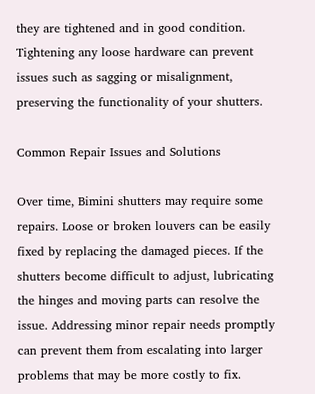they are tightened and in good condition. Tightening any loose hardware can prevent issues such as sagging or misalignment, preserving the functionality of your shutters.

Common Repair Issues and Solutions

Over time, Bimini shutters may require some repairs. Loose or broken louvers can be easily fixed by replacing the damaged pieces. If the shutters become difficult to adjust, lubricating the hinges and moving parts can resolve the issue. Addressing minor repair needs promptly can prevent them from escalating into larger problems that may be more costly to fix.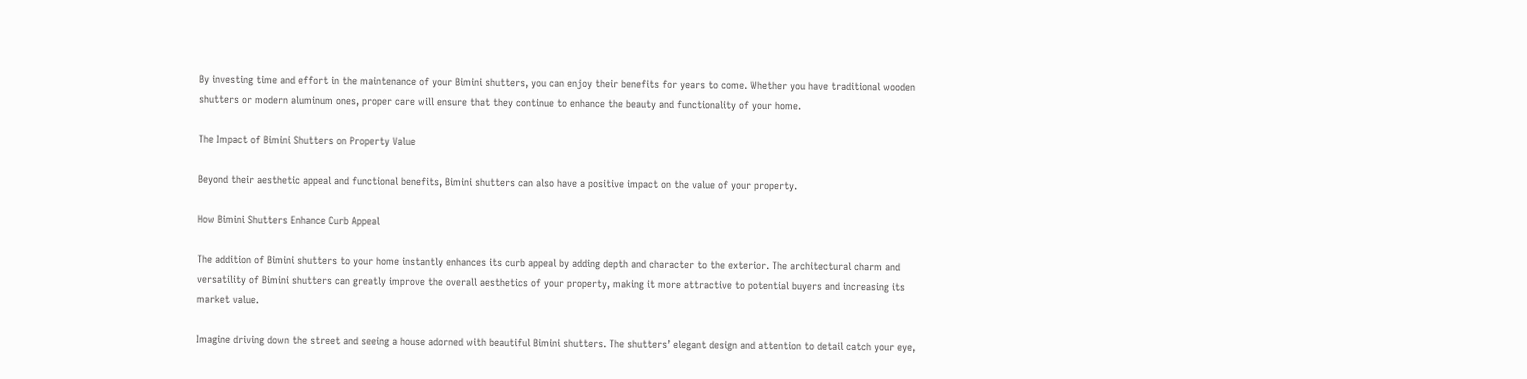By investing time and effort in the maintenance of your Bimini shutters, you can enjoy their benefits for years to come. Whether you have traditional wooden shutters or modern aluminum ones, proper care will ensure that they continue to enhance the beauty and functionality of your home.

The Impact of Bimini Shutters on Property Value

Beyond their aesthetic appeal and functional benefits, Bimini shutters can also have a positive impact on the value of your property.

How Bimini Shutters Enhance Curb Appeal

The addition of Bimini shutters to your home instantly enhances its curb appeal by adding depth and character to the exterior. The architectural charm and versatility of Bimini shutters can greatly improve the overall aesthetics of your property, making it more attractive to potential buyers and increasing its market value.

Imagine driving down the street and seeing a house adorned with beautiful Bimini shutters. The shutters’ elegant design and attention to detail catch your eye,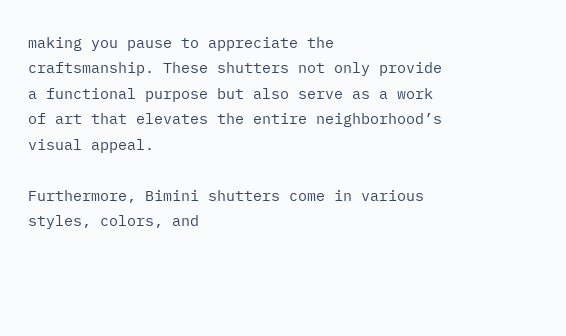making you pause to appreciate the craftsmanship. These shutters not only provide a functional purpose but also serve as a work of art that elevates the entire neighborhood’s visual appeal.

Furthermore, Bimini shutters come in various styles, colors, and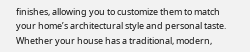finishes, allowing you to customize them to match your home’s architectural style and personal taste. Whether your house has a traditional, modern,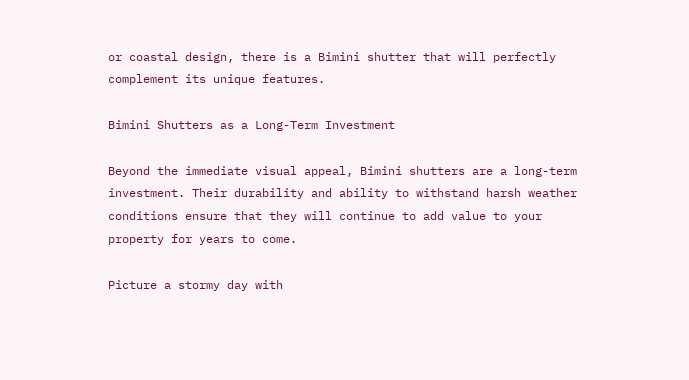or coastal design, there is a Bimini shutter that will perfectly complement its unique features.

Bimini Shutters as a Long-Term Investment

Beyond the immediate visual appeal, Bimini shutters are a long-term investment. Their durability and ability to withstand harsh weather conditions ensure that they will continue to add value to your property for years to come.

Picture a stormy day with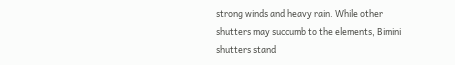strong winds and heavy rain. While other shutters may succumb to the elements, Bimini shutters stand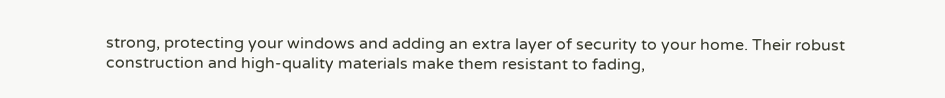strong, protecting your windows and adding an extra layer of security to your home. Their robust construction and high-quality materials make them resistant to fading,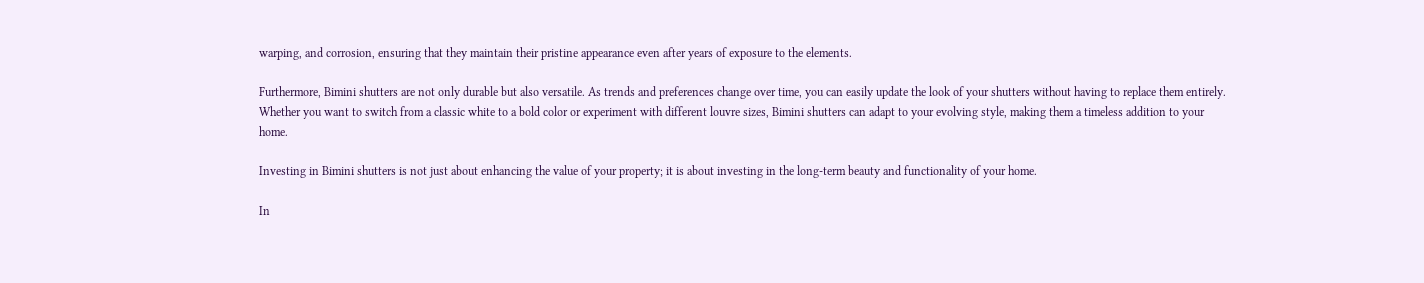warping, and corrosion, ensuring that they maintain their pristine appearance even after years of exposure to the elements.

Furthermore, Bimini shutters are not only durable but also versatile. As trends and preferences change over time, you can easily update the look of your shutters without having to replace them entirely. Whether you want to switch from a classic white to a bold color or experiment with different louvre sizes, Bimini shutters can adapt to your evolving style, making them a timeless addition to your home.

Investing in Bimini shutters is not just about enhancing the value of your property; it is about investing in the long-term beauty and functionality of your home.

In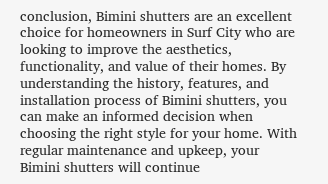conclusion, Bimini shutters are an excellent choice for homeowners in Surf City who are looking to improve the aesthetics, functionality, and value of their homes. By understanding the history, features, and installation process of Bimini shutters, you can make an informed decision when choosing the right style for your home. With regular maintenance and upkeep, your Bimini shutters will continue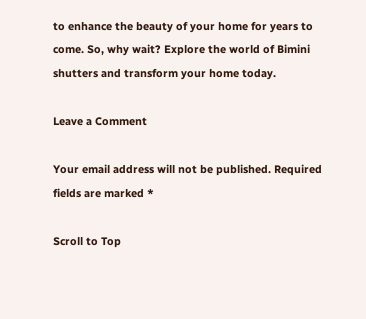to enhance the beauty of your home for years to come. So, why wait? Explore the world of Bimini shutters and transform your home today.

Leave a Comment

Your email address will not be published. Required fields are marked *

Scroll to Top